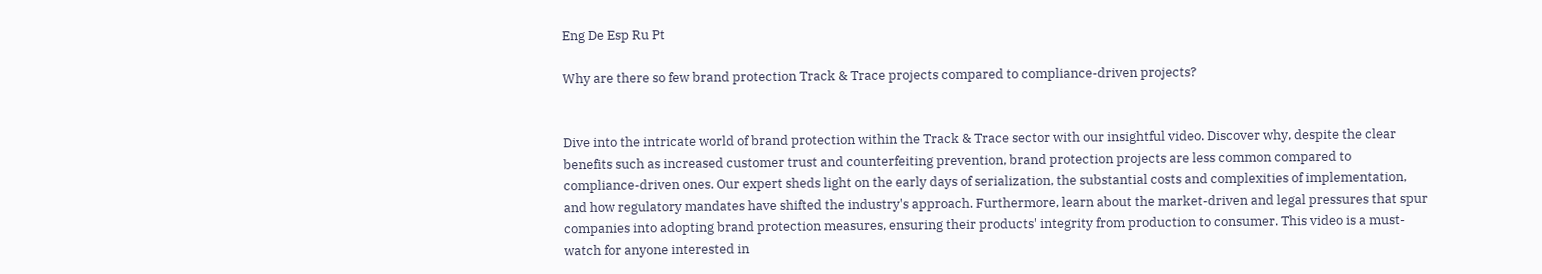Eng De Esp Ru Pt

Why are there so few brand protection Track & Trace projects compared to compliance-driven projects?


Dive into the intricate world of brand protection within the Track & Trace sector with our insightful video. Discover why, despite the clear benefits such as increased customer trust and counterfeiting prevention, brand protection projects are less common compared to compliance-driven ones. Our expert sheds light on the early days of serialization, the substantial costs and complexities of implementation, and how regulatory mandates have shifted the industry's approach. Furthermore, learn about the market-driven and legal pressures that spur companies into adopting brand protection measures, ensuring their products' integrity from production to consumer. This video is a must-watch for anyone interested in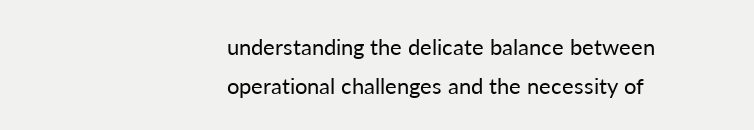understanding the delicate balance between operational challenges and the necessity of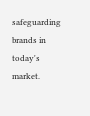safeguarding brands in today's market.